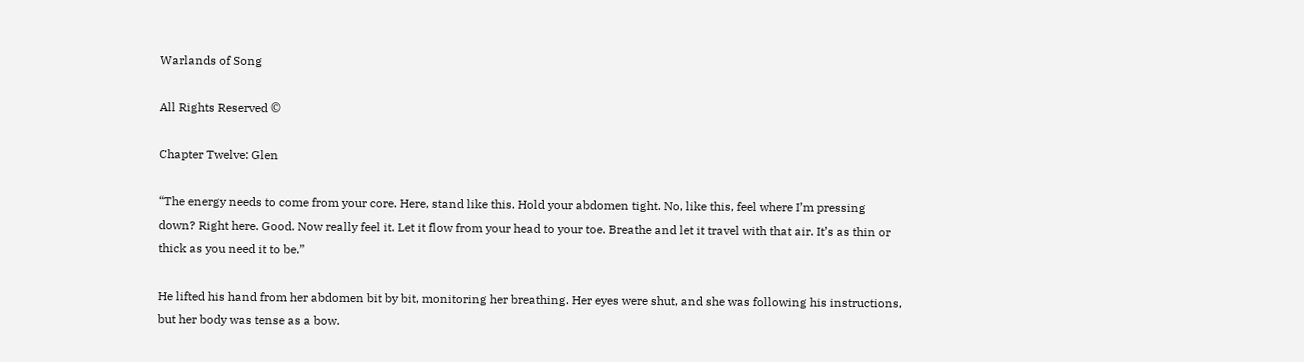Warlands of Song

All Rights Reserved ©

Chapter Twelve: Glen

“The energy needs to come from your core. Here, stand like this. Hold your abdomen tight. No, like this, feel where I’m pressing down? Right here. Good. Now really feel it. Let it flow from your head to your toe. Breathe and let it travel with that air. It’s as thin or thick as you need it to be.”

He lifted his hand from her abdomen bit by bit, monitoring her breathing. Her eyes were shut, and she was following his instructions, but her body was tense as a bow.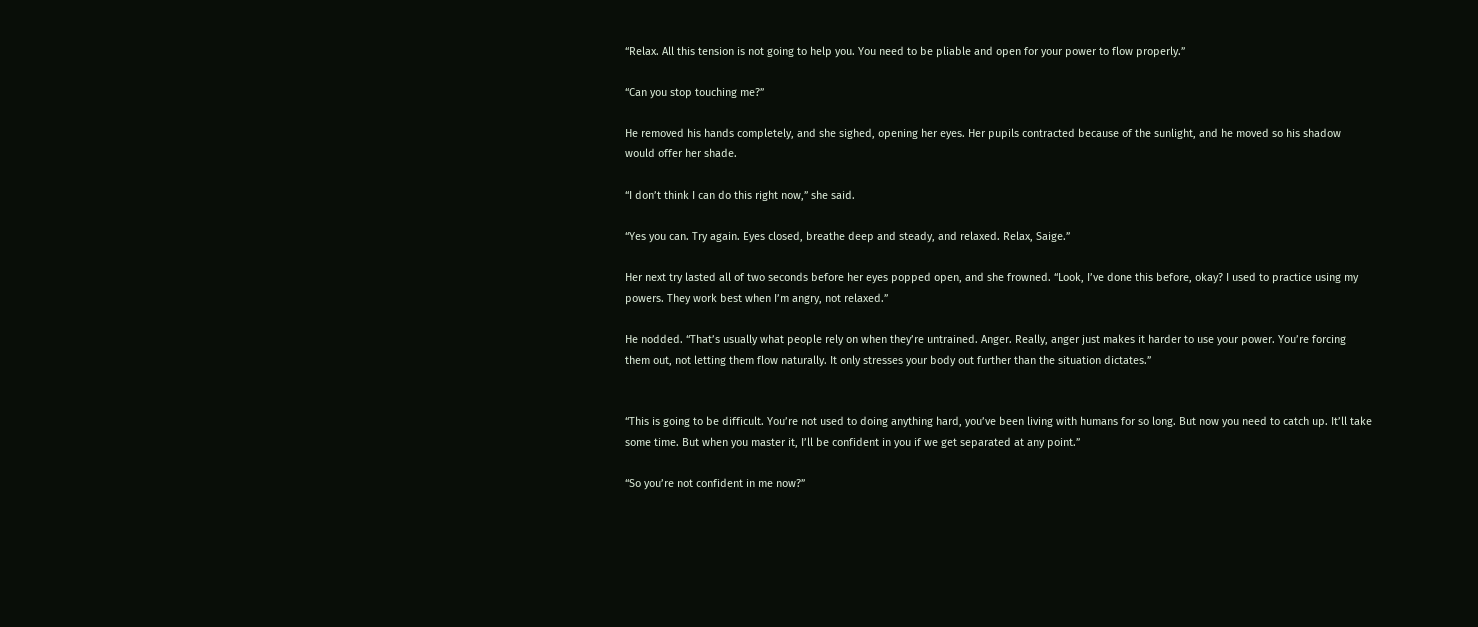“Relax. All this tension is not going to help you. You need to be pliable and open for your power to flow properly.”

“Can you stop touching me?”

He removed his hands completely, and she sighed, opening her eyes. Her pupils contracted because of the sunlight, and he moved so his shadow would offer her shade.

“I don’t think I can do this right now,” she said.

“Yes you can. Try again. Eyes closed, breathe deep and steady, and relaxed. Relax, Saige.”

Her next try lasted all of two seconds before her eyes popped open, and she frowned. “Look, I’ve done this before, okay? I used to practice using my powers. They work best when I’m angry, not relaxed.”

He nodded. “That’s usually what people rely on when they’re untrained. Anger. Really, anger just makes it harder to use your power. You’re forcing them out, not letting them flow naturally. It only stresses your body out further than the situation dictates.”


“This is going to be difficult. You’re not used to doing anything hard, you’ve been living with humans for so long. But now you need to catch up. It’ll take some time. But when you master it, I’ll be confident in you if we get separated at any point.”

“So you’re not confident in me now?”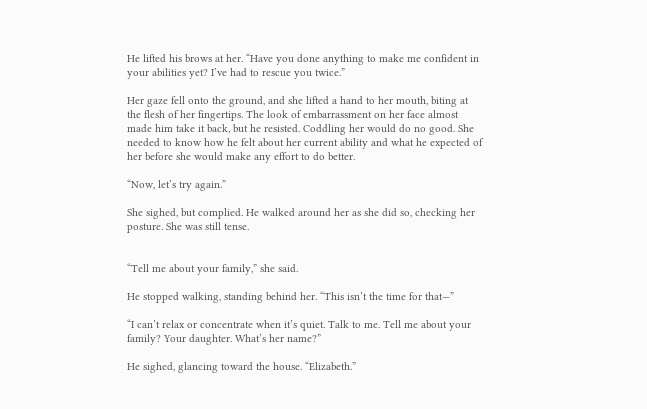He lifted his brows at her. “Have you done anything to make me confident in your abilities yet? I’ve had to rescue you twice.”

Her gaze fell onto the ground, and she lifted a hand to her mouth, biting at the flesh of her fingertips. The look of embarrassment on her face almost made him take it back, but he resisted. Coddling her would do no good. She needed to know how he felt about her current ability and what he expected of her before she would make any effort to do better.

“Now, let’s try again.”

She sighed, but complied. He walked around her as she did so, checking her posture. She was still tense.


“Tell me about your family,” she said.

He stopped walking, standing behind her. “This isn’t the time for that—”

“I can’t relax or concentrate when it’s quiet. Talk to me. Tell me about your family? Your daughter. What’s her name?”

He sighed, glancing toward the house. “Elizabeth.”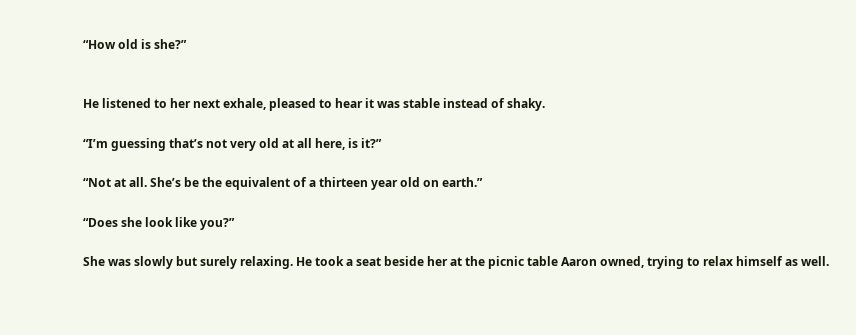“How old is she?”


He listened to her next exhale, pleased to hear it was stable instead of shaky.

“I’m guessing that’s not very old at all here, is it?”

“Not at all. She’s be the equivalent of a thirteen year old on earth.”

“Does she look like you?”

She was slowly but surely relaxing. He took a seat beside her at the picnic table Aaron owned, trying to relax himself as well.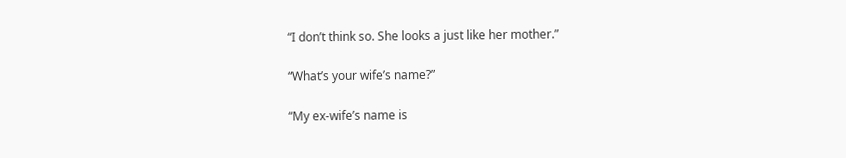“I don’t think so. She looks a just like her mother.”

“What’s your wife’s name?”

“My ex-wife’s name is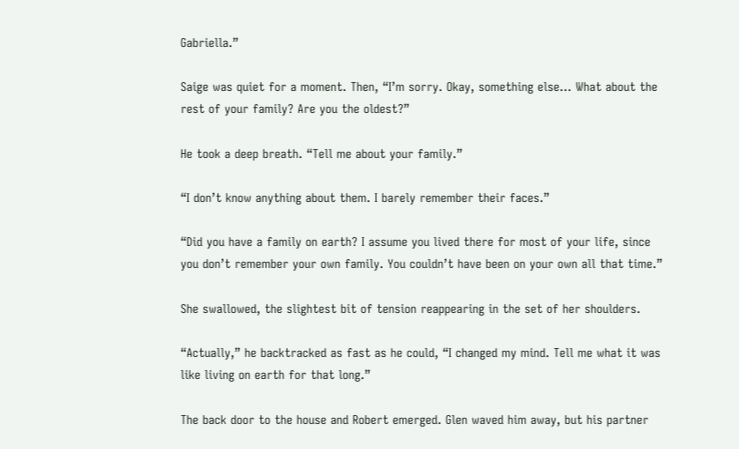Gabriella.”

Saige was quiet for a moment. Then, “I’m sorry. Okay, something else... What about the rest of your family? Are you the oldest?”

He took a deep breath. “Tell me about your family.”

“I don’t know anything about them. I barely remember their faces.”

“Did you have a family on earth? I assume you lived there for most of your life, since you don’t remember your own family. You couldn’t have been on your own all that time.”

She swallowed, the slightest bit of tension reappearing in the set of her shoulders.

“Actually,” he backtracked as fast as he could, “I changed my mind. Tell me what it was like living on earth for that long.”

The back door to the house and Robert emerged. Glen waved him away, but his partner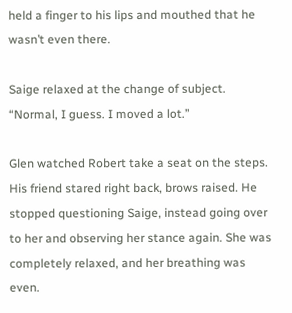held a finger to his lips and mouthed that he wasn’t even there.

Saige relaxed at the change of subject. “Normal, I guess. I moved a lot.”

Glen watched Robert take a seat on the steps. His friend stared right back, brows raised. He stopped questioning Saige, instead going over to her and observing her stance again. She was completely relaxed, and her breathing was even.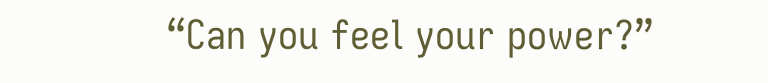“Can you feel your power?”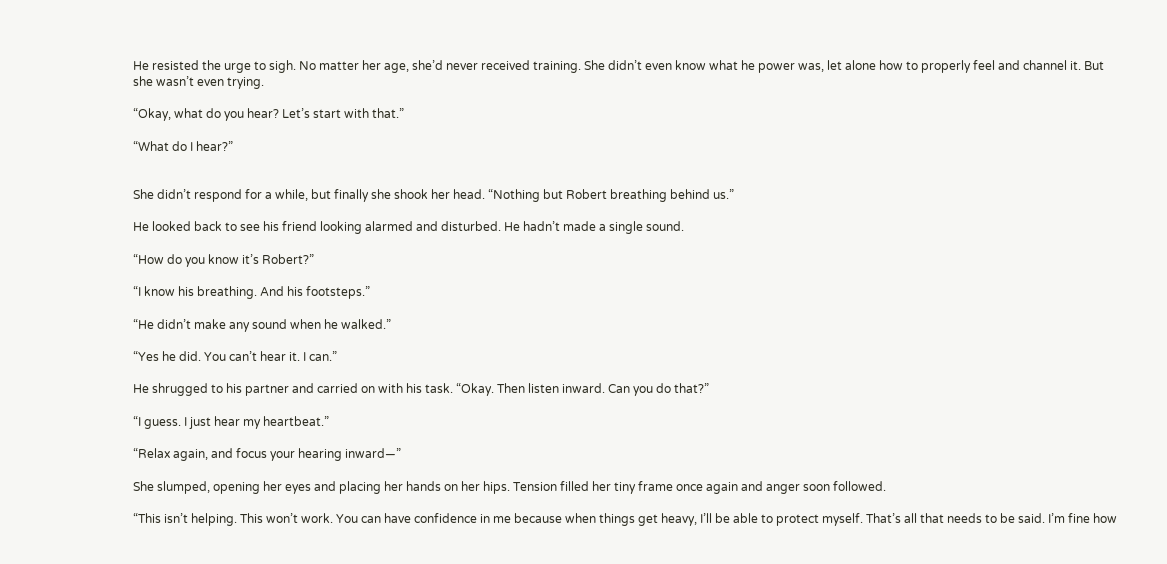He resisted the urge to sigh. No matter her age, she’d never received training. She didn’t even know what he power was, let alone how to properly feel and channel it. But she wasn’t even trying.

“Okay, what do you hear? Let’s start with that.”

“What do I hear?”


She didn’t respond for a while, but finally she shook her head. “Nothing but Robert breathing behind us.”

He looked back to see his friend looking alarmed and disturbed. He hadn’t made a single sound.

“How do you know it’s Robert?”

“I know his breathing. And his footsteps.”

“He didn’t make any sound when he walked.”

“Yes he did. You can’t hear it. I can.”

He shrugged to his partner and carried on with his task. “Okay. Then listen inward. Can you do that?”

“I guess. I just hear my heartbeat.”

“Relax again, and focus your hearing inward—”

She slumped, opening her eyes and placing her hands on her hips. Tension filled her tiny frame once again and anger soon followed.

“This isn’t helping. This won’t work. You can have confidence in me because when things get heavy, I’ll be able to protect myself. That’s all that needs to be said. I’m fine how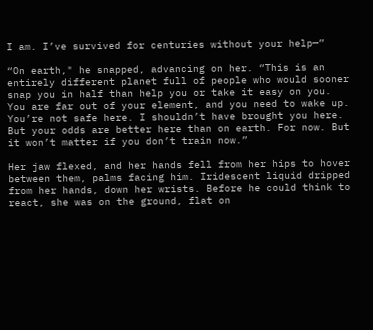I am. I’ve survived for centuries without your help—”

“On earth," he snapped, advancing on her. “This is an entirely different planet full of people who would sooner snap you in half than help you or take it easy on you. You are far out of your element, and you need to wake up. You’re not safe here. I shouldn’t have brought you here. But your odds are better here than on earth. For now. But it won’t matter if you don’t train now.”

Her jaw flexed, and her hands fell from her hips to hover between them, palms facing him. Iridescent liquid dripped from her hands, down her wrists. Before he could think to react, she was on the ground, flat on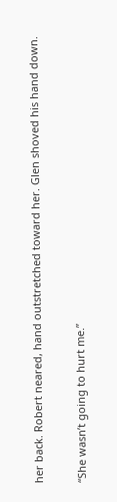her back. Robert neared, hand outstretched toward her. Glen shoved his hand down.

“She wasn’t going to hurt me.”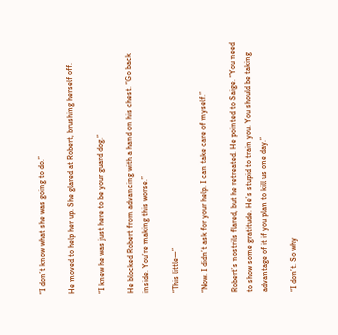“I don’t know what she was going to do.”

He moved to help her up. She glared at Robert, brushing herself off.

“I knew he was just here to be your guard dog.”

He blocked Robert from advancing with a hand on his chest. “Go back inside. You’re making this worse.”

“This little—”

“Now. I didn’t ask for your help. I can take care of myself.”

Robert’s nostrils flared, but he retreated. He pointed to Saige. “You need to show some gratitude. He’s stupid to train you. You should be taking advantage of it if you plan to kill us one day.”

“I don’t. So why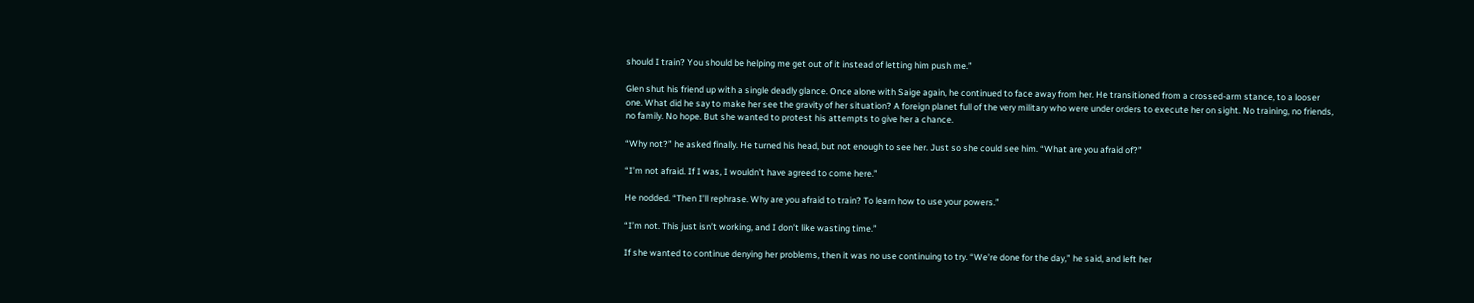should I train? You should be helping me get out of it instead of letting him push me.”

Glen shut his friend up with a single deadly glance. Once alone with Saige again, he continued to face away from her. He transitioned from a crossed-arm stance, to a looser one. What did he say to make her see the gravity of her situation? A foreign planet full of the very military who were under orders to execute her on sight. No training, no friends, no family. No hope. But she wanted to protest his attempts to give her a chance.

“Why not?” he asked finally. He turned his head, but not enough to see her. Just so she could see him. “What are you afraid of?”

“I’m not afraid. If I was, I wouldn’t have agreed to come here.”

He nodded. “Then I’ll rephrase. Why are you afraid to train? To learn how to use your powers.”

“I’m not. This just isn’t working, and I don’t like wasting time.”

If she wanted to continue denying her problems, then it was no use continuing to try. “We’re done for the day,” he said, and left her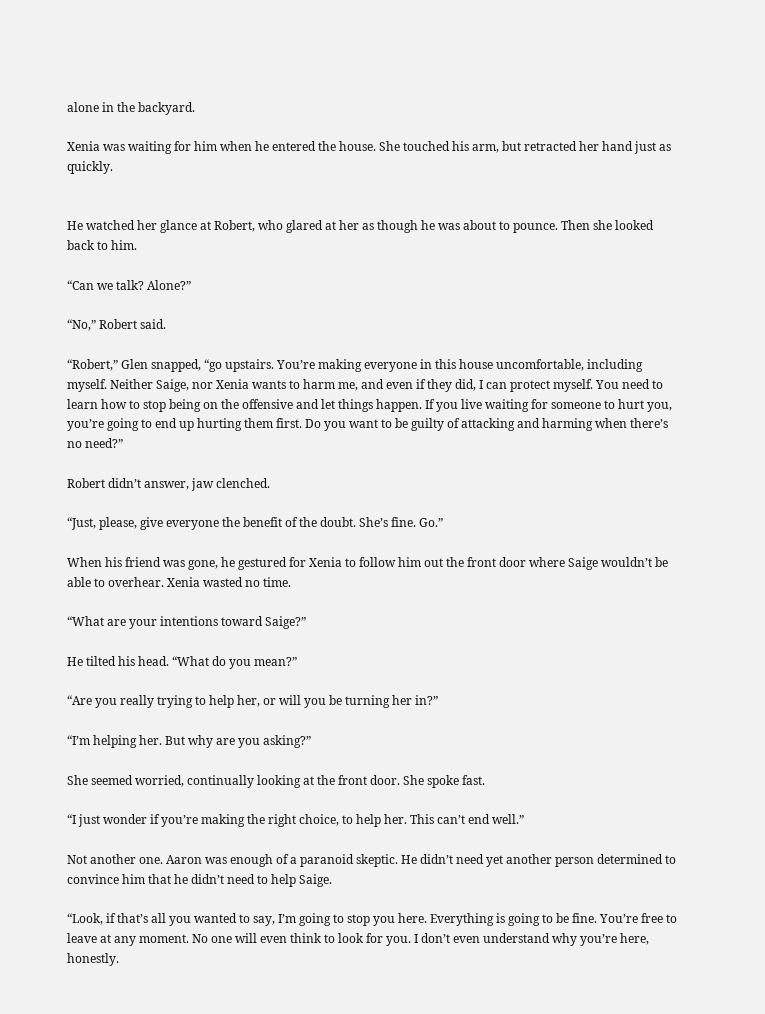alone in the backyard.

Xenia was waiting for him when he entered the house. She touched his arm, but retracted her hand just as quickly.


He watched her glance at Robert, who glared at her as though he was about to pounce. Then she looked back to him.

“Can we talk? Alone?”

“No,” Robert said.

“Robert,” Glen snapped, “go upstairs. You’re making everyone in this house uncomfortable, including myself. Neither Saige, nor Xenia wants to harm me, and even if they did, I can protect myself. You need to learn how to stop being on the offensive and let things happen. If you live waiting for someone to hurt you, you’re going to end up hurting them first. Do you want to be guilty of attacking and harming when there’s no need?”

Robert didn’t answer, jaw clenched.

“Just, please, give everyone the benefit of the doubt. She’s fine. Go.”

When his friend was gone, he gestured for Xenia to follow him out the front door where Saige wouldn’t be able to overhear. Xenia wasted no time.

“What are your intentions toward Saige?”

He tilted his head. “What do you mean?”

“Are you really trying to help her, or will you be turning her in?”

“I’m helping her. But why are you asking?”

She seemed worried, continually looking at the front door. She spoke fast.

“I just wonder if you’re making the right choice, to help her. This can’t end well.”

Not another one. Aaron was enough of a paranoid skeptic. He didn’t need yet another person determined to convince him that he didn’t need to help Saige.

“Look, if that’s all you wanted to say, I’m going to stop you here. Everything is going to be fine. You’re free to leave at any moment. No one will even think to look for you. I don’t even understand why you’re here, honestly.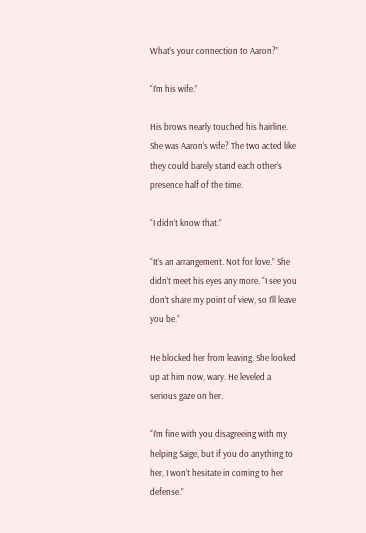What’s your connection to Aaron?”

“I’m his wife.”

His brows nearly touched his hairline. She was Aaron’s wife? The two acted like they could barely stand each other’s presence half of the time.

“I didn’t know that.”

“It’s an arrangement. Not for love.” She didn’t meet his eyes any more. “I see you don’t share my point of view, so I’ll leave you be.”

He blocked her from leaving. She looked up at him now, wary. He leveled a serious gaze on her.

“I’m fine with you disagreeing with my helping Saige, but if you do anything to her, I won’t hesitate in coming to her defense.”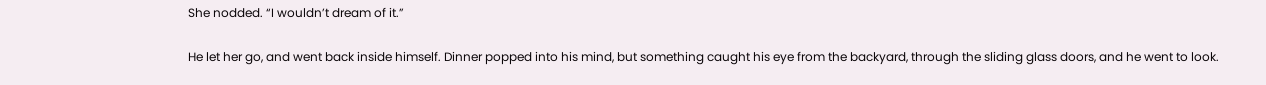She nodded. “I wouldn’t dream of it.”

He let her go, and went back inside himself. Dinner popped into his mind, but something caught his eye from the backyard, through the sliding glass doors, and he went to look.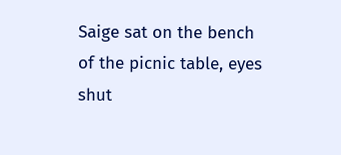Saige sat on the bench of the picnic table, eyes shut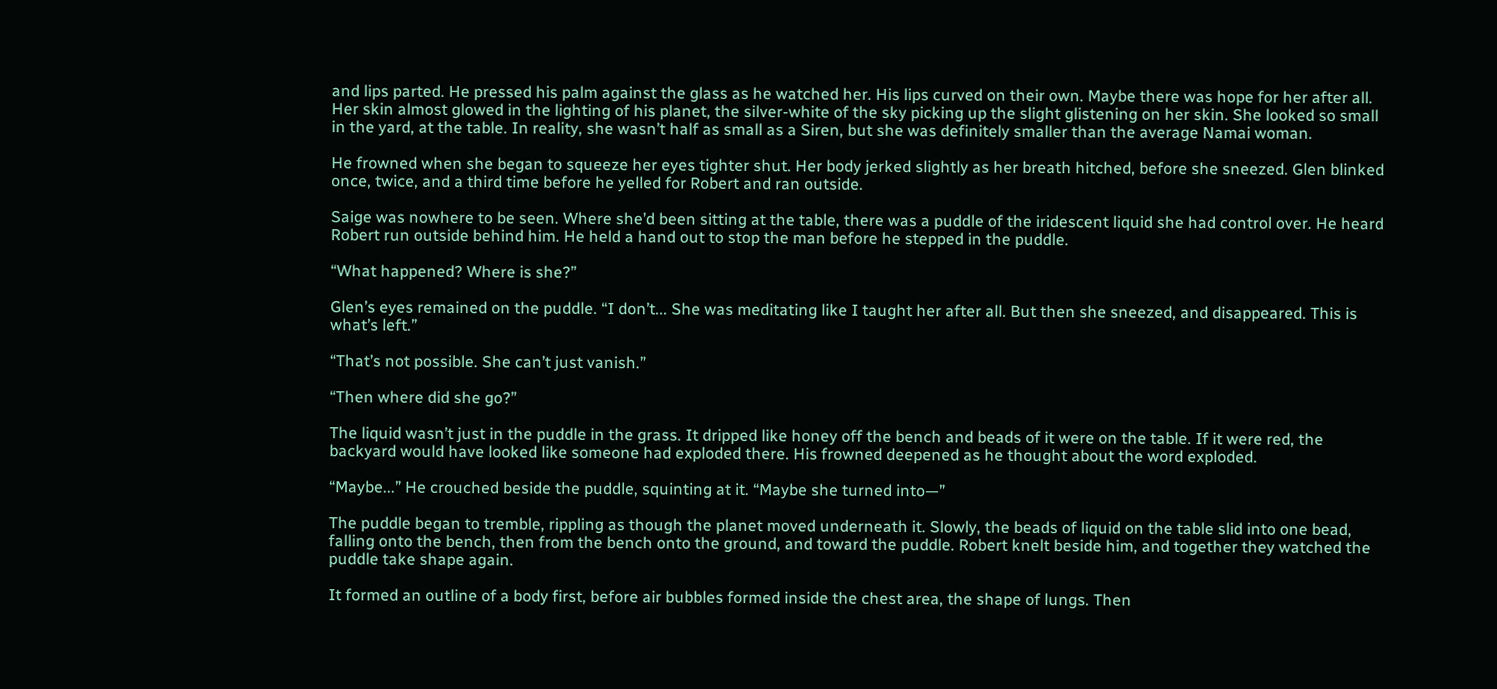and lips parted. He pressed his palm against the glass as he watched her. His lips curved on their own. Maybe there was hope for her after all. Her skin almost glowed in the lighting of his planet, the silver-white of the sky picking up the slight glistening on her skin. She looked so small in the yard, at the table. In reality, she wasn’t half as small as a Siren, but she was definitely smaller than the average Namai woman.

He frowned when she began to squeeze her eyes tighter shut. Her body jerked slightly as her breath hitched, before she sneezed. Glen blinked once, twice, and a third time before he yelled for Robert and ran outside.

Saige was nowhere to be seen. Where she’d been sitting at the table, there was a puddle of the iridescent liquid she had control over. He heard Robert run outside behind him. He held a hand out to stop the man before he stepped in the puddle.

“What happened? Where is she?”

Glen’s eyes remained on the puddle. “I don’t... She was meditating like I taught her after all. But then she sneezed, and disappeared. This is what’s left.”

“That’s not possible. She can’t just vanish.”

“Then where did she go?”

The liquid wasn’t just in the puddle in the grass. It dripped like honey off the bench and beads of it were on the table. If it were red, the backyard would have looked like someone had exploded there. His frowned deepened as he thought about the word exploded.

“Maybe...” He crouched beside the puddle, squinting at it. “Maybe she turned into—”

The puddle began to tremble, rippling as though the planet moved underneath it. Slowly, the beads of liquid on the table slid into one bead, falling onto the bench, then from the bench onto the ground, and toward the puddle. Robert knelt beside him, and together they watched the puddle take shape again.

It formed an outline of a body first, before air bubbles formed inside the chest area, the shape of lungs. Then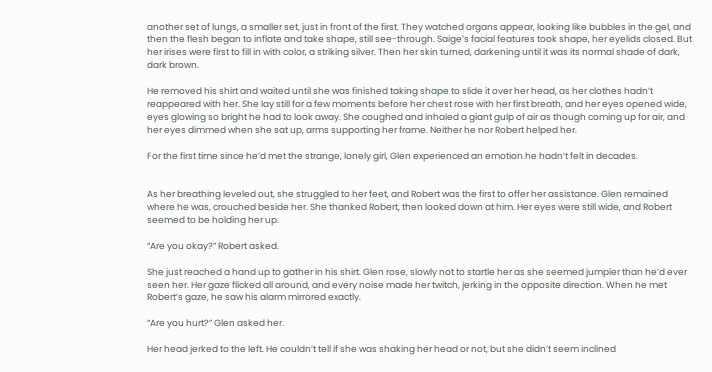another set of lungs, a smaller set, just in front of the first. They watched organs appear, looking like bubbles in the gel, and then the flesh began to inflate and take shape, still see-through. Saige’s facial features took shape, her eyelids closed. But her irises were first to fill in with color, a striking silver. Then her skin turned, darkening until it was its normal shade of dark, dark brown.

He removed his shirt and waited until she was finished taking shape to slide it over her head, as her clothes hadn’t reappeared with her. She lay still for a few moments before her chest rose with her first breath, and her eyes opened wide, eyes glowing so bright he had to look away. She coughed and inhaled a giant gulp of air as though coming up for air, and her eyes dimmed when she sat up, arms supporting her frame. Neither he nor Robert helped her.

For the first time since he’d met the strange, lonely girl, Glen experienced an emotion he hadn’t felt in decades.


As her breathing leveled out, she struggled to her feet, and Robert was the first to offer her assistance. Glen remained where he was, crouched beside her. She thanked Robert, then looked down at him. Her eyes were still wide, and Robert seemed to be holding her up.

“Are you okay?” Robert asked.

She just reached a hand up to gather in his shirt. Glen rose, slowly not to startle her as she seemed jumpier than he’d ever seen her. Her gaze flicked all around, and every noise made her twitch, jerking in the opposite direction. When he met Robert’s gaze, he saw his alarm mirrored exactly.

“Are you hurt?” Glen asked her.

Her head jerked to the left. He couldn’t tell if she was shaking her head or not, but she didn’t seem inclined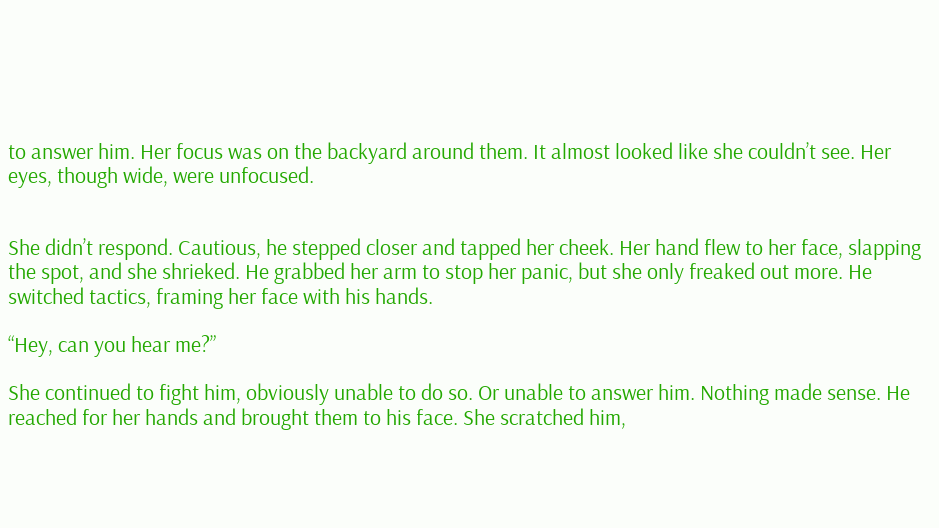to answer him. Her focus was on the backyard around them. It almost looked like she couldn’t see. Her eyes, though wide, were unfocused.


She didn’t respond. Cautious, he stepped closer and tapped her cheek. Her hand flew to her face, slapping the spot, and she shrieked. He grabbed her arm to stop her panic, but she only freaked out more. He switched tactics, framing her face with his hands.

“Hey, can you hear me?”

She continued to fight him, obviously unable to do so. Or unable to answer him. Nothing made sense. He reached for her hands and brought them to his face. She scratched him,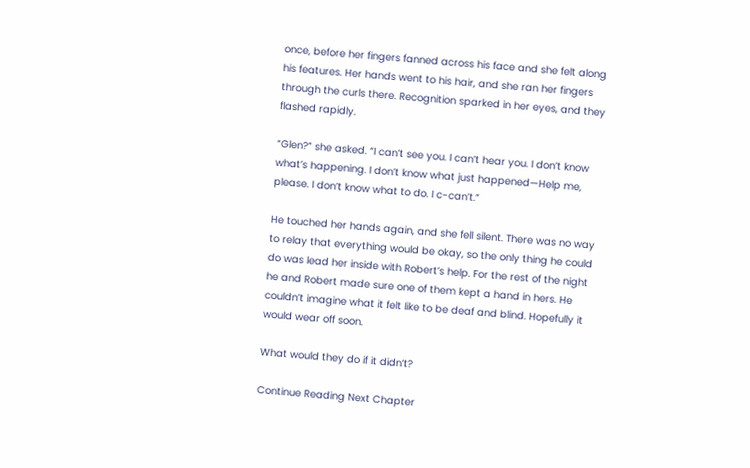once, before her fingers fanned across his face and she felt along his features. Her hands went to his hair, and she ran her fingers through the curls there. Recognition sparked in her eyes, and they flashed rapidly.

“Glen?” she asked. “I can’t see you. I can’t hear you. I don’t know what’s happening. I don’t know what just happened—Help me, please. I don’t know what to do. I c-can’t.”

He touched her hands again, and she fell silent. There was no way to relay that everything would be okay, so the only thing he could do was lead her inside with Robert’s help. For the rest of the night he and Robert made sure one of them kept a hand in hers. He couldn’t imagine what it felt like to be deaf and blind. Hopefully it would wear off soon.

What would they do if it didn’t?

Continue Reading Next Chapter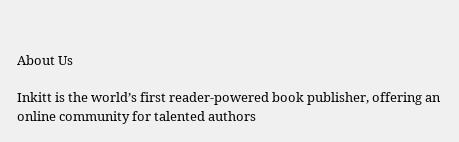About Us

Inkitt is the world’s first reader-powered book publisher, offering an online community for talented authors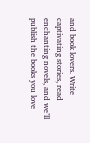and book lovers. Write captivating stories, read enchanting novels, and we’ll publish the books you love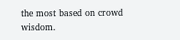the most based on crowd wisdom.